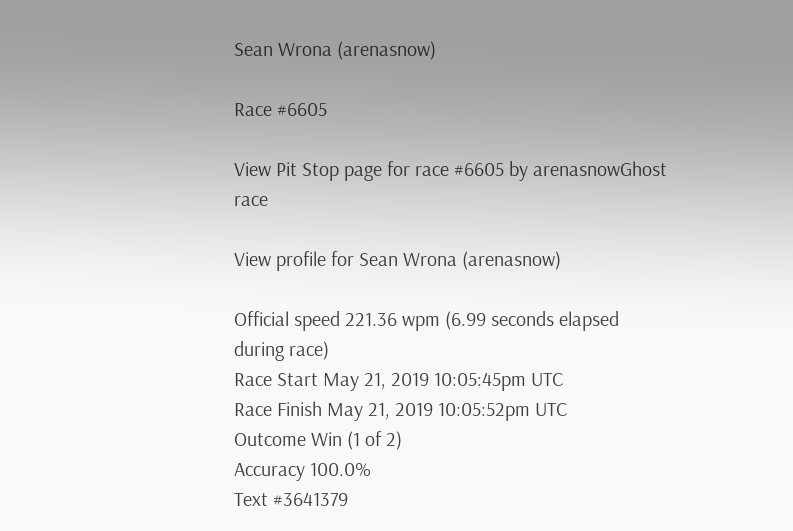Sean Wrona (arenasnow)

Race #6605

View Pit Stop page for race #6605 by arenasnowGhost race

View profile for Sean Wrona (arenasnow)

Official speed 221.36 wpm (6.99 seconds elapsed during race)
Race Start May 21, 2019 10:05:45pm UTC
Race Finish May 21, 2019 10:05:52pm UTC
Outcome Win (1 of 2)
Accuracy 100.0%
Text #3641379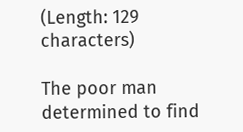(Length: 129 characters)

The poor man determined to find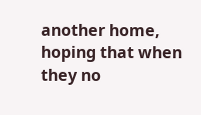another home, hoping that when they no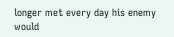longer met every day his enemy would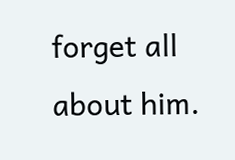forget all about him.